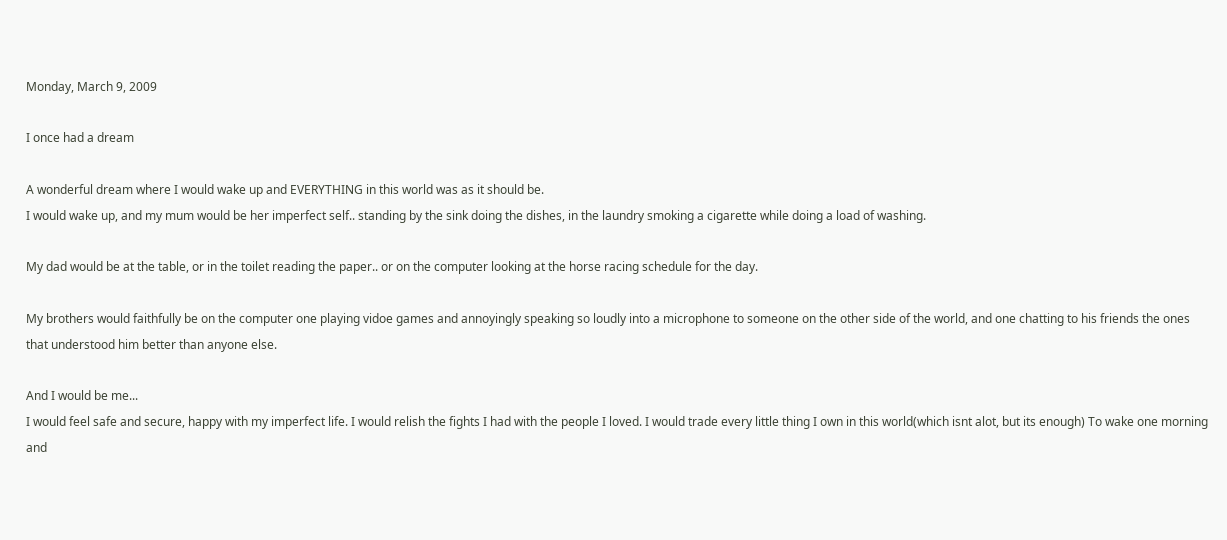Monday, March 9, 2009

I once had a dream

A wonderful dream where I would wake up and EVERYTHING in this world was as it should be.
I would wake up, and my mum would be her imperfect self.. standing by the sink doing the dishes, in the laundry smoking a cigarette while doing a load of washing.

My dad would be at the table, or in the toilet reading the paper.. or on the computer looking at the horse racing schedule for the day.

My brothers would faithfully be on the computer one playing vidoe games and annoyingly speaking so loudly into a microphone to someone on the other side of the world, and one chatting to his friends the ones that understood him better than anyone else.

And I would be me...
I would feel safe and secure, happy with my imperfect life. I would relish the fights I had with the people I loved. I would trade every little thing I own in this world(which isnt alot, but its enough) To wake one morning and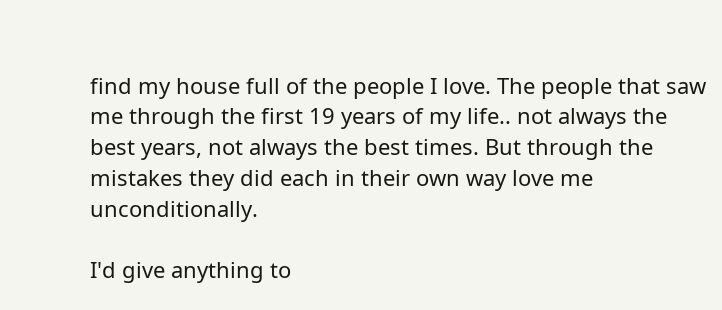find my house full of the people I love. The people that saw me through the first 19 years of my life.. not always the best years, not always the best times. But through the mistakes they did each in their own way love me unconditionally.

I'd give anything to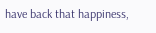have back that happiness,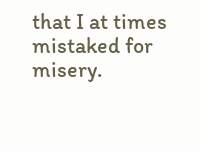that I at times mistaked for misery.